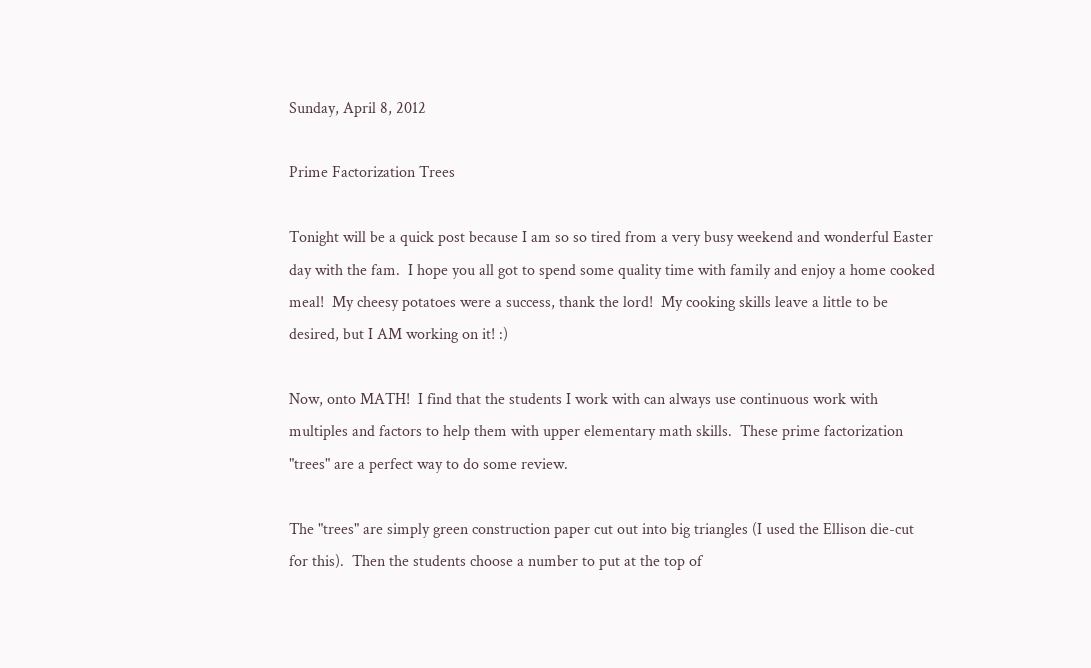Sunday, April 8, 2012

Prime Factorization Trees

Tonight will be a quick post because I am so so tired from a very busy weekend and wonderful Easter day with the fam.  I hope you all got to spend some quality time with family and enjoy a home cooked meal!  My cheesy potatoes were a success, thank the lord!  My cooking skills leave a little to be desired, but I AM working on it! :)

Now, onto MATH!  I find that the students I work with can always use continuous work with multiples and factors to help them with upper elementary math skills.  These prime factorization "trees" are a perfect way to do some review.

The "trees" are simply green construction paper cut out into big triangles (I used the Ellison die-cut for this).  Then the students choose a number to put at the top of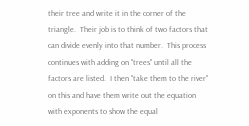their tree and write it in the corner of the triangle.  Their job is to think of two factors that can divide evenly into that number.  This process continues with adding on "trees" until all the factors are listed.  I then "take them to the river" on this and have them write out the equation with exponents to show the equal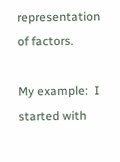representation of factors.

My example:  I started with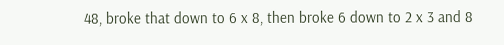48, broke that down to 6 x 8, then broke 6 down to 2 x 3 and 8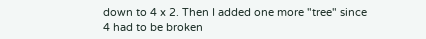down to 4 x 2. Then I added one more "tree" since 4 had to be broken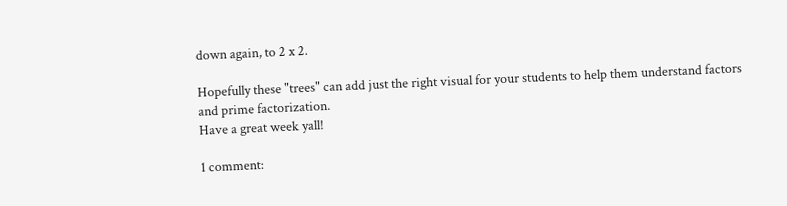down again, to 2 x 2.

Hopefully these "trees" can add just the right visual for your students to help them understand factors and prime factorization.
Have a great week yall!

1 comment: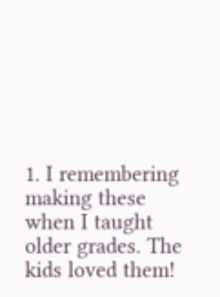1. I remembering making these when I taught older grades. The kids loved them!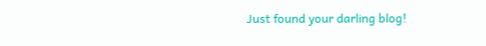Just found your darling blog!